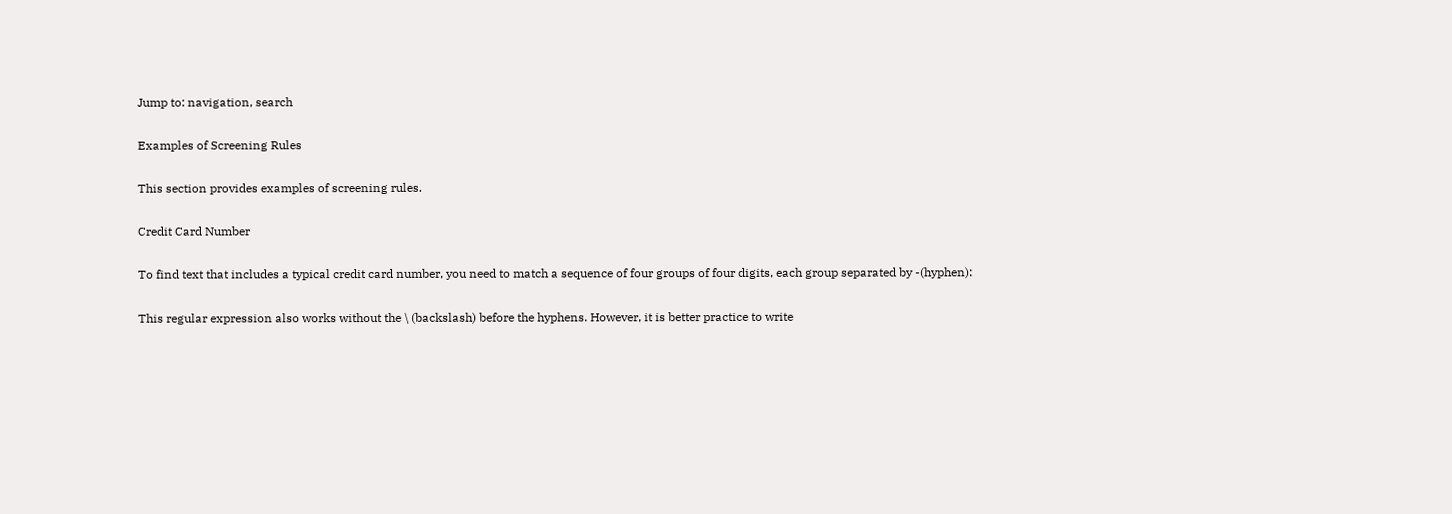Jump to: navigation, search

Examples of Screening Rules

This section provides examples of screening rules.

Credit Card Number

To find text that includes a typical credit card number, you need to match a sequence of four groups of four digits, each group separated by -(hyphen):

This regular expression also works without the \ (backslash) before the hyphens. However, it is better practice to write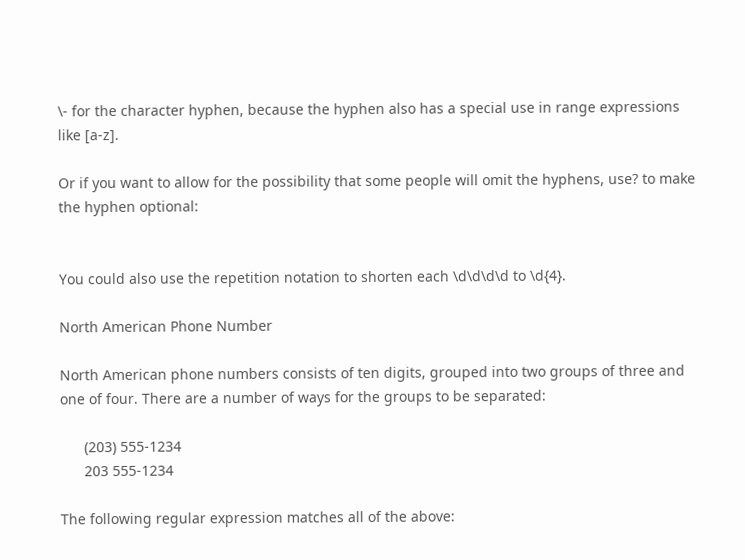\- for the character hyphen, because the hyphen also has a special use in range expressions like [a-z].

Or if you want to allow for the possibility that some people will omit the hyphens, use? to make the hyphen optional:


You could also use the repetition notation to shorten each \d\d\d\d to \d{4}.

North American Phone Number

North American phone numbers consists of ten digits, grouped into two groups of three and one of four. There are a number of ways for the groups to be separated:

      (203) 555-1234
      203 555-1234

The following regular expression matches all of the above: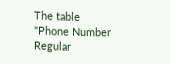The table "Phone Number Regular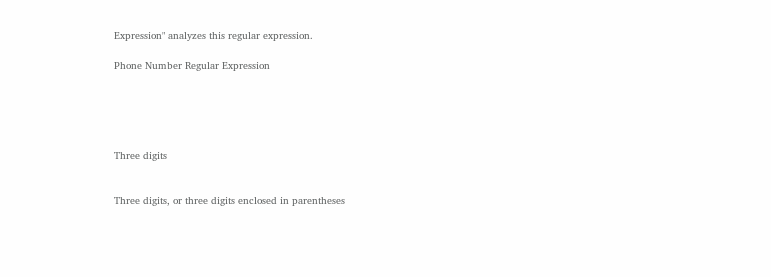Expression" analyzes this regular expression.

Phone Number Regular Expression





Three digits


Three digits, or three digits enclosed in parentheses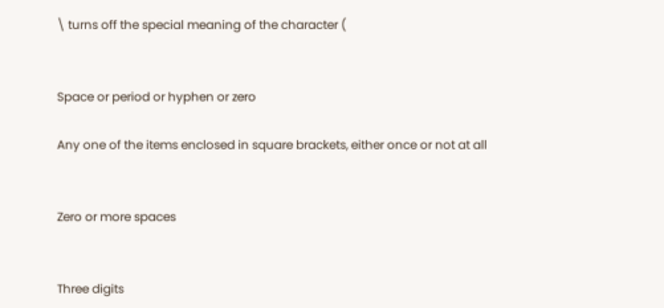\ turns off the special meaning of the character (


Space or period or hyphen or zero

Any one of the items enclosed in square brackets, either once or not at all


Zero or more spaces


Three digits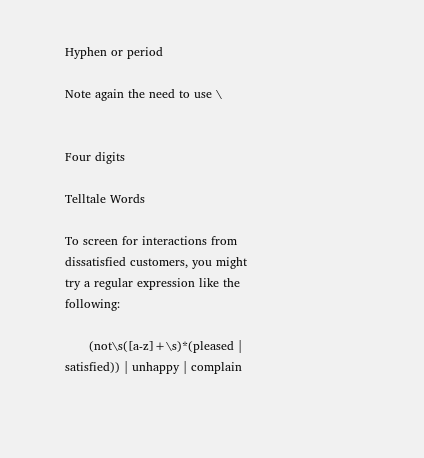Hyphen or period

Note again the need to use \


Four digits

Telltale Words

To screen for interactions from dissatisfied customers, you might try a regular expression like the following:

      (not\s([a-z]+\s)*(pleased | satisfied)) | unhappy | complain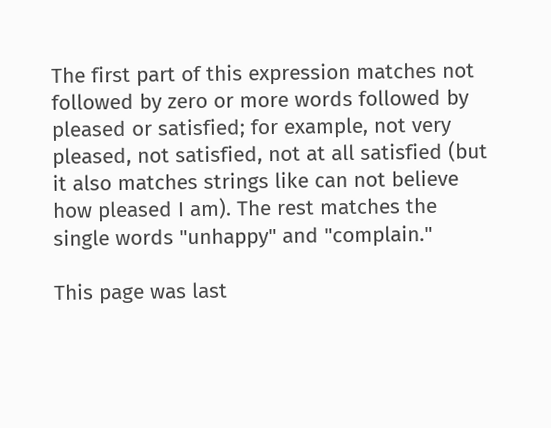The first part of this expression matches not followed by zero or more words followed by pleased or satisfied; for example, not very pleased, not satisfied, not at all satisfied (but it also matches strings like can not believe how pleased I am). The rest matches the single words "unhappy" and "complain."

This page was last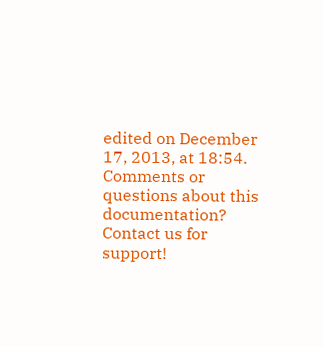edited on December 17, 2013, at 18:54.
Comments or questions about this documentation? Contact us for support!